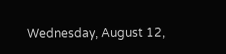Wednesday, August 12,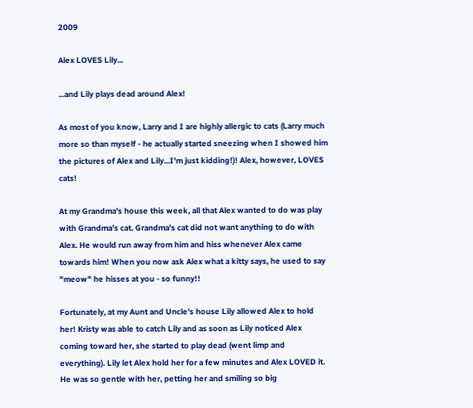2009

Alex LOVES Lily...

...and Lily plays dead around Alex!

As most of you know, Larry and I are highly allergic to cats (Larry much more so than myself - he actually started sneezing when I showed him the pictures of Alex and Lily...I'm just kidding!)! Alex, however, LOVES cats!

At my Grandma's house this week, all that Alex wanted to do was play with Grandma's cat. Grandma's cat did not want anything to do with Alex. He would run away from him and hiss whenever Alex came towards him! When you now ask Alex what a kitty says, he used to say "meow" he hisses at you - so funny!!

Fortunately, at my Aunt and Uncle's house Lily allowed Alex to hold her! Kristy was able to catch Lily and as soon as Lily noticed Alex coming toward her, she started to play dead (went limp and everything). Lily let Alex hold her for a few minutes and Alex LOVED it. He was so gentle with her, petting her and smiling so big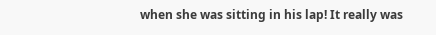when she was sitting in his lap! It really was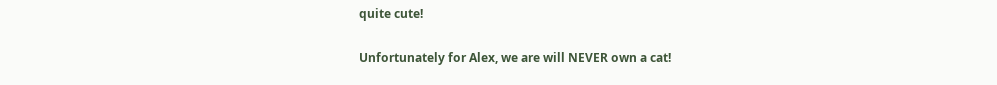quite cute!

Unfortunately for Alex, we are will NEVER own a cat!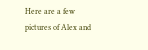Here are a few pictures of Alex and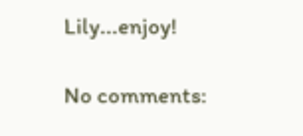Lily...enjoy!

No comments: